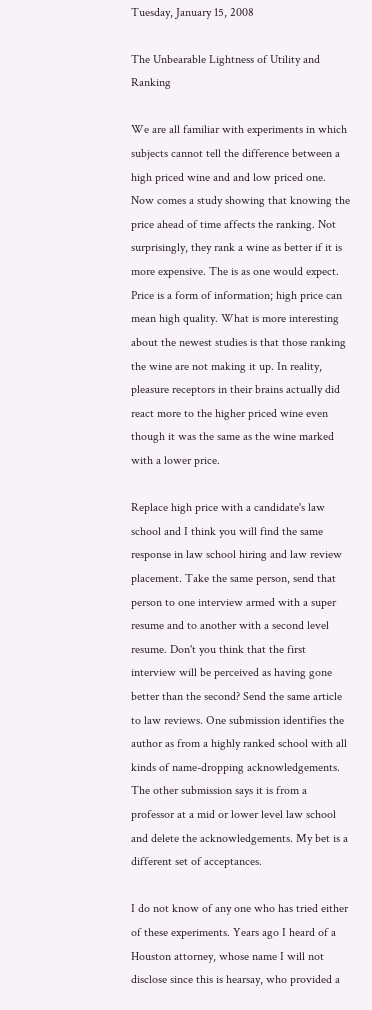Tuesday, January 15, 2008

The Unbearable Lightness of Utility and Ranking

We are all familiar with experiments in which subjects cannot tell the difference between a high priced wine and and low priced one. Now comes a study showing that knowing the price ahead of time affects the ranking. Not surprisingly, they rank a wine as better if it is more expensive. The is as one would expect. Price is a form of information; high price can mean high quality. What is more interesting about the newest studies is that those ranking the wine are not making it up. In reality, pleasure receptors in their brains actually did react more to the higher priced wine even though it was the same as the wine marked with a lower price.

Replace high price with a candidate's law school and I think you will find the same response in law school hiring and law review placement. Take the same person, send that person to one interview armed with a super resume and to another with a second level resume. Don't you think that the first interview will be perceived as having gone better than the second? Send the same article to law reviews. One submission identifies the author as from a highly ranked school with all kinds of name-dropping acknowledgements. The other submission says it is from a professor at a mid or lower level law school and delete the acknowledgements. My bet is a different set of acceptances.

I do not know of any one who has tried either of these experiments. Years ago I heard of a Houston attorney, whose name I will not disclose since this is hearsay, who provided a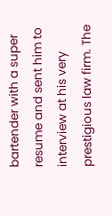bartender with a super resume and sent him to interview at his very prestigious law firm. The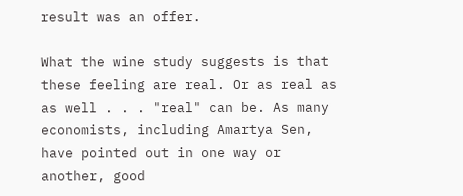result was an offer.

What the wine study suggests is that these feeling are real. Or as real as as well . . . "real" can be. As many economists, including Amartya Sen, have pointed out in one way or another, good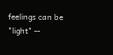feelings can be "light" --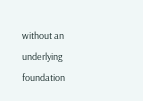without an underlying foundation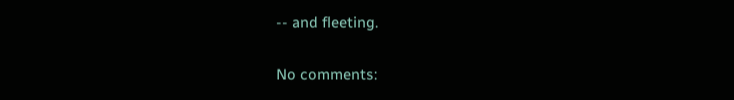-- and fleeting.

No comments: